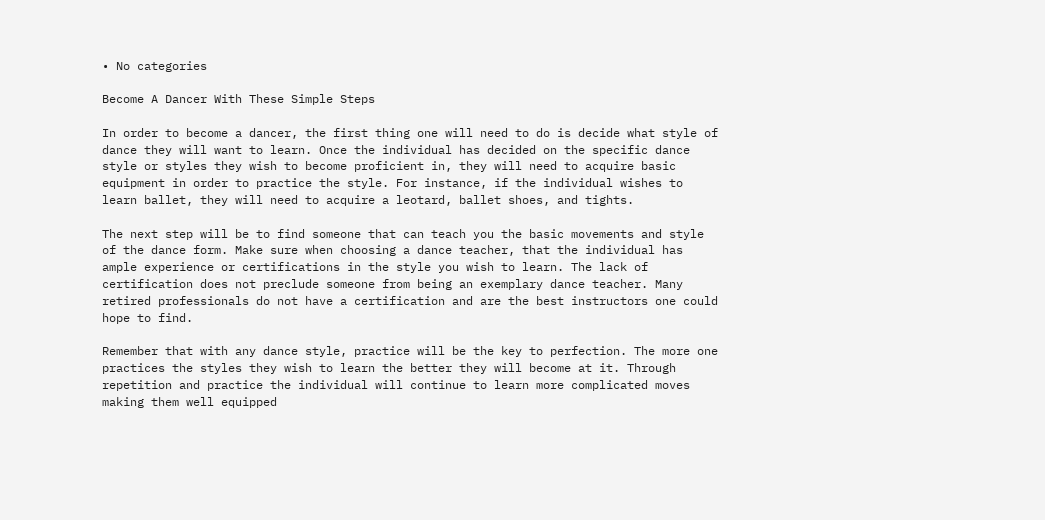• No categories

Become A Dancer With These Simple Steps

In order to become a dancer, the first thing one will need to do is decide what style of dance they will want to learn. Once the individual has decided on the specific dance style or styles they wish to become proficient in, they will need to acquire basic equipment in order to practice the style. For instance, if the individual wishes to learn ballet, they will need to acquire a leotard, ballet shoes, and tights.

The next step will be to find someone that can teach you the basic movements and style of the dance form. Make sure when choosing a dance teacher, that the individual has ample experience or certifications in the style you wish to learn. The lack of certification does not preclude someone from being an exemplary dance teacher. Many retired professionals do not have a certification and are the best instructors one could hope to find.

Remember that with any dance style, practice will be the key to perfection. The more one practices the styles they wish to learn the better they will become at it. Through repetition and practice the individual will continue to learn more complicated moves making them well equipped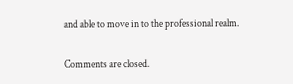and able to move in to the professional realm.

Comments are closed.